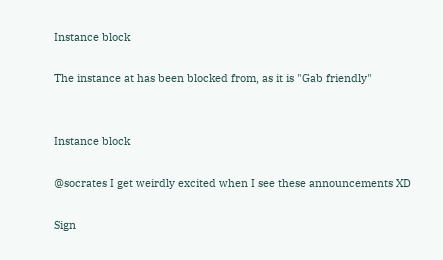Instance block

The instance at has been blocked from, as it is "Gab friendly"


Instance block

@socrates I get weirdly excited when I see these announcements XD

Sign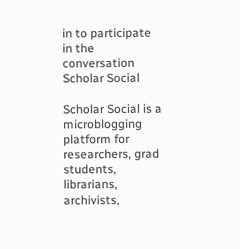in to participate in the conversation
Scholar Social

Scholar Social is a microblogging platform for researchers, grad students, librarians, archivists,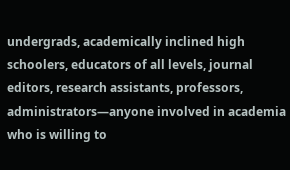undergrads, academically inclined high schoolers, educators of all levels, journal editors, research assistants, professors, administrators—anyone involved in academia who is willing to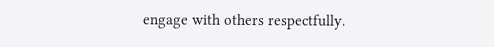engage with others respectfully.